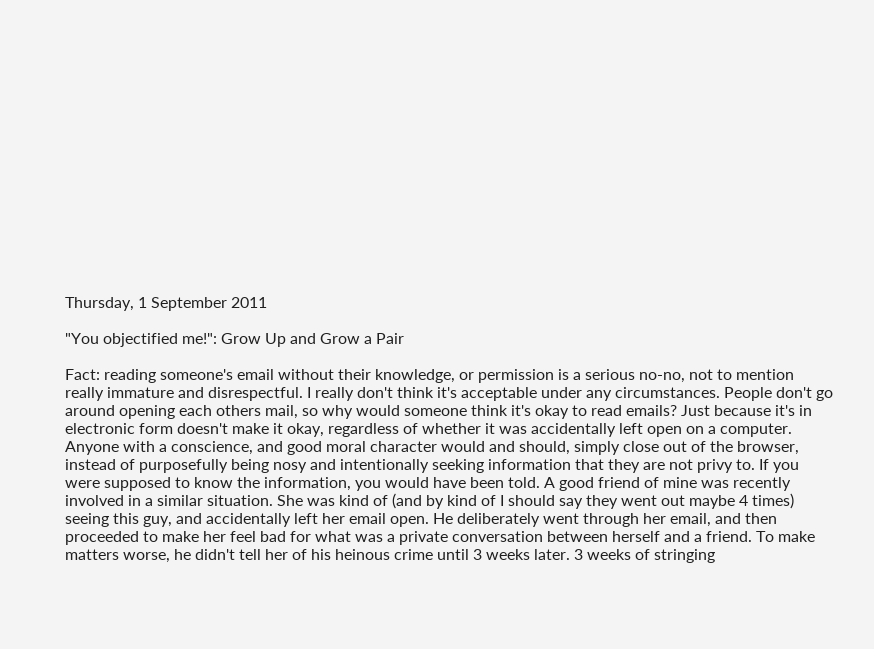Thursday, 1 September 2011

"You objectified me!": Grow Up and Grow a Pair

Fact: reading someone's email without their knowledge, or permission is a serious no-no, not to mention really immature and disrespectful. I really don't think it's acceptable under any circumstances. People don't go around opening each others mail, so why would someone think it's okay to read emails? Just because it's in electronic form doesn't make it okay, regardless of whether it was accidentally left open on a computer. Anyone with a conscience, and good moral character would and should, simply close out of the browser, instead of purposefully being nosy and intentionally seeking information that they are not privy to. If you were supposed to know the information, you would have been told. A good friend of mine was recently involved in a similar situation. She was kind of (and by kind of I should say they went out maybe 4 times) seeing this guy, and accidentally left her email open. He deliberately went through her email, and then proceeded to make her feel bad for what was a private conversation between herself and a friend. To make matters worse, he didn't tell her of his heinous crime until 3 weeks later. 3 weeks of stringing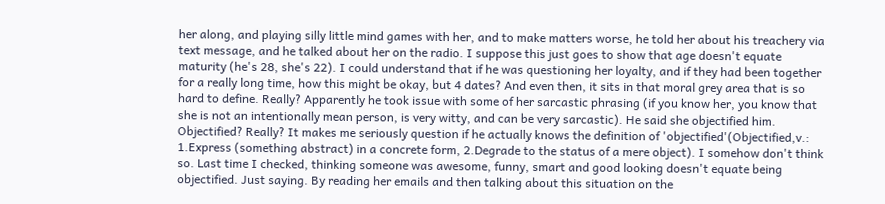her along, and playing silly little mind games with her, and to make matters worse, he told her about his treachery via text message, and he talked about her on the radio. I suppose this just goes to show that age doesn't equate maturity (he's 28, she's 22). I could understand that if he was questioning her loyalty, and if they had been together for a really long time, how this might be okay, but 4 dates? And even then, it sits in that moral grey area that is so hard to define. Really? Apparently he took issue with some of her sarcastic phrasing (if you know her, you know that she is not an intentionally mean person, is very witty, and can be very sarcastic). He said she objectified him. Objectified? Really? It makes me seriously question if he actually knows the definition of 'objectified'(Objectified,v.: 1.Express (something abstract) in a concrete form, 2.Degrade to the status of a mere object). I somehow don't think so. Last time I checked, thinking someone was awesome, funny, smart and good looking doesn't equate being objectified. Just saying. By reading her emails and then talking about this situation on the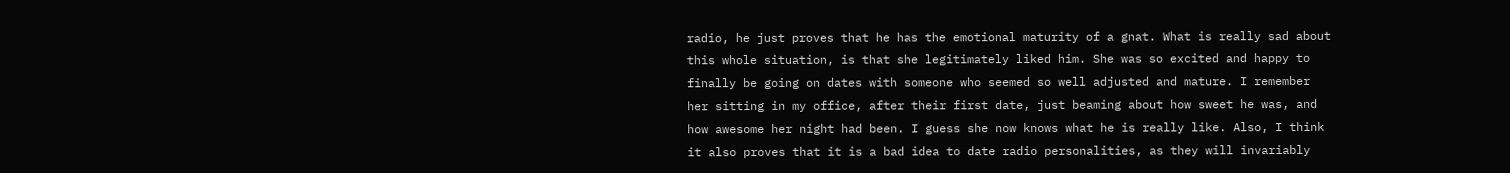radio, he just proves that he has the emotional maturity of a gnat. What is really sad about this whole situation, is that she legitimately liked him. She was so excited and happy to finally be going on dates with someone who seemed so well adjusted and mature. I remember her sitting in my office, after their first date, just beaming about how sweet he was, and how awesome her night had been. I guess she now knows what he is really like. Also, I think it also proves that it is a bad idea to date radio personalities, as they will invariably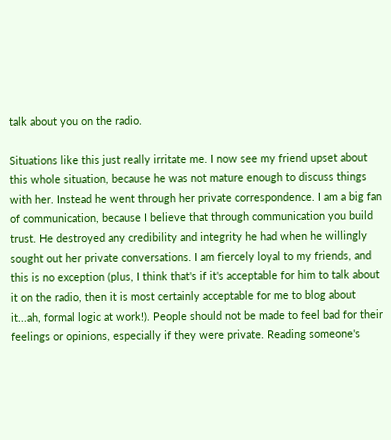talk about you on the radio.

Situations like this just really irritate me. I now see my friend upset about this whole situation, because he was not mature enough to discuss things with her. Instead he went through her private correspondence. I am a big fan of communication, because I believe that through communication you build trust. He destroyed any credibility and integrity he had when he willingly sought out her private conversations. I am fiercely loyal to my friends, and this is no exception (plus, I think that's if it's acceptable for him to talk about it on the radio, then it is most certainly acceptable for me to blog about it...ah, formal logic at work!). People should not be made to feel bad for their feelings or opinions, especially if they were private. Reading someone's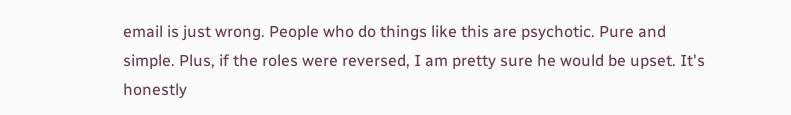email is just wrong. People who do things like this are psychotic. Pure and simple. Plus, if the roles were reversed, I am pretty sure he would be upset. It's honestly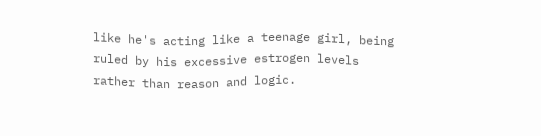like he's acting like a teenage girl, being ruled by his excessive estrogen levels rather than reason and logic.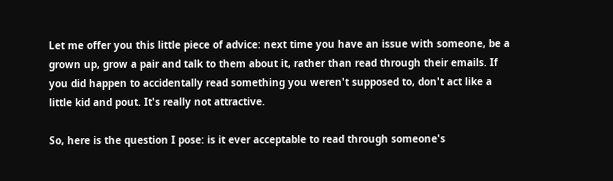Let me offer you this little piece of advice: next time you have an issue with someone, be a grown up, grow a pair and talk to them about it, rather than read through their emails. If you did happen to accidentally read something you weren't supposed to, don't act like a little kid and pout. It's really not attractive.

So, here is the question I pose: is it ever acceptable to read through someone's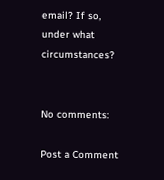email? If so, under what circumstances?


No comments:

Post a Comment